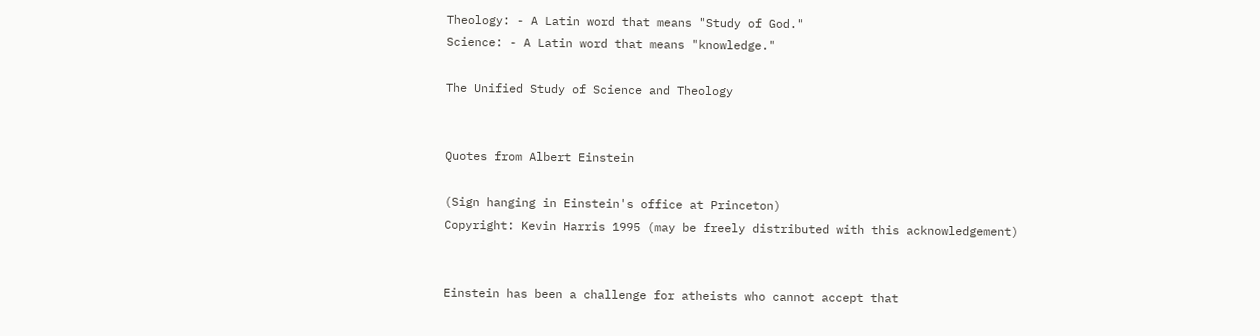Theology: - A Latin word that means "Study of God."
Science: - A Latin word that means "knowledge."

The Unified Study of Science and Theology


Quotes from Albert Einstein

(Sign hanging in Einstein's office at Princeton)
Copyright: Kevin Harris 1995 (may be freely distributed with this acknowledgement)


Einstein has been a challenge for atheists who cannot accept that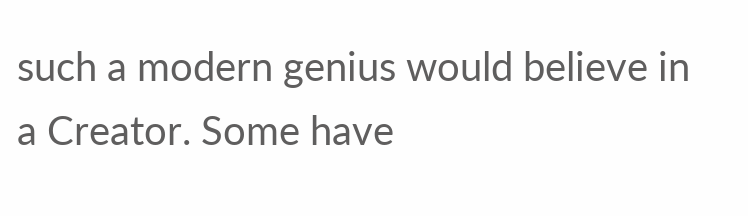such a modern genius would believe in a Creator. Some have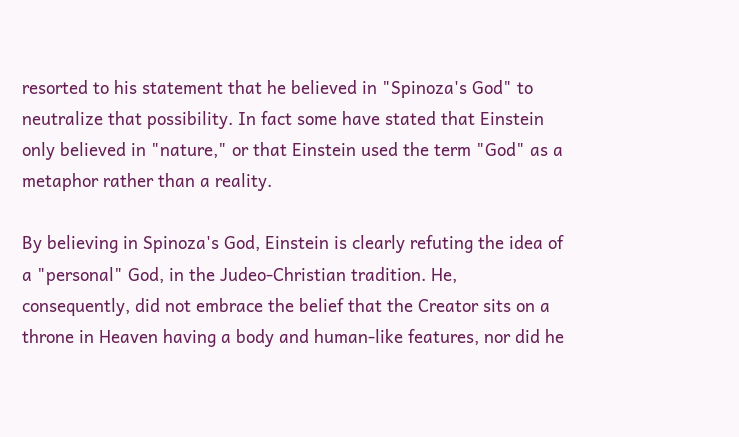resorted to his statement that he believed in "Spinoza's God" to neutralize that possibility. In fact some have stated that Einstein only believed in "nature," or that Einstein used the term "God" as a metaphor rather than a reality.

By believing in Spinoza's God, Einstein is clearly refuting the idea of a "personal" God, in the Judeo-Christian tradition. He, consequently, did not embrace the belief that the Creator sits on a throne in Heaven having a body and human-like features, nor did he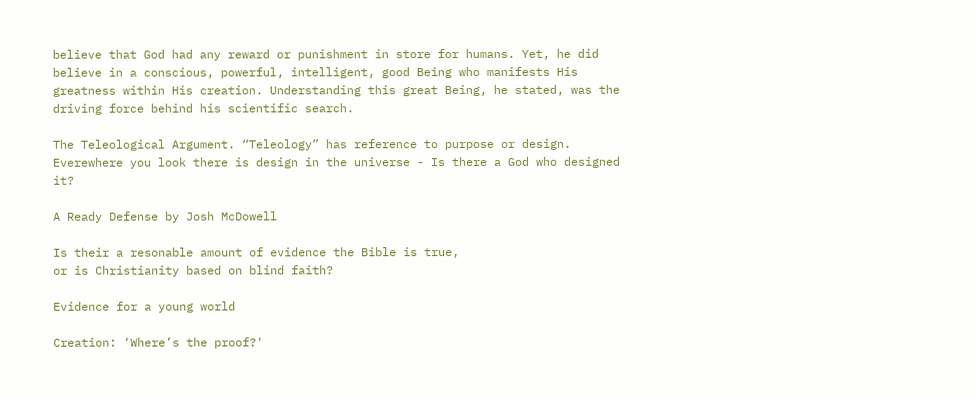believe that God had any reward or punishment in store for humans. Yet, he did believe in a conscious, powerful, intelligent, good Being who manifests His greatness within His creation. Understanding this great Being, he stated, was the driving force behind his scientific search.

The Teleological Argument. “Teleology” has reference to purpose or design.
Everewhere you look there is design in the universe - Is there a God who designed it?

A Ready Defense by Josh McDowell

Is their a resonable amount of evidence the Bible is true,
or is Christianity based on blind faith?

Evidence for a young world

Creation: ‘Where’s the proof?'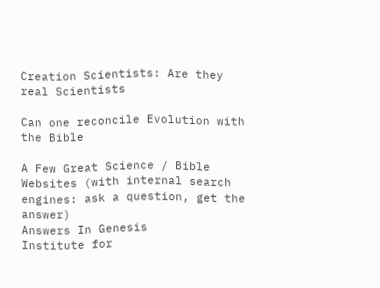Creation Scientists: Are they real Scientists

Can one reconcile Evolution with the Bible

A Few Great Science / Bible Websites (with internal search engines: ask a question, get the answer)
Answers In Genesis
Institute for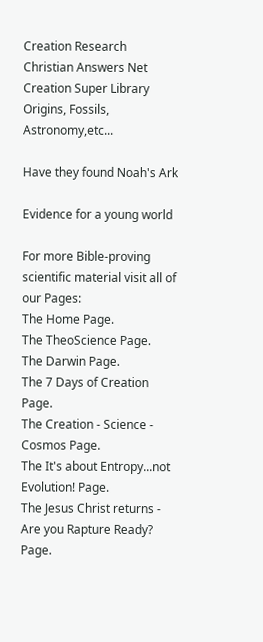Creation Research
Christian Answers Net
Creation Super Library
Origins, Fossils, Astronomy,etc...

Have they found Noah's Ark

Evidence for a young world

For more Bible-proving scientific material visit all of our Pages:
The Home Page.
The TheoScience Page.
The Darwin Page.
The 7 Days of Creation Page.
The Creation - Science - Cosmos Page.
The It's about Entropy...not Evolution! Page.
The Jesus Christ returns - Are you Rapture Ready? Page.